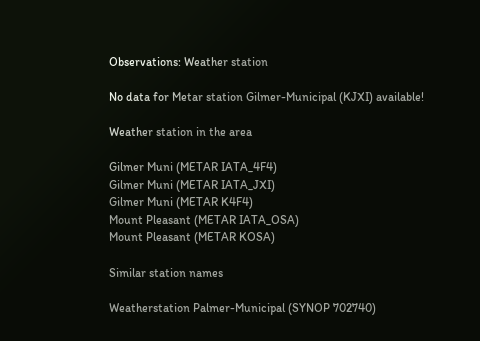Observations: Weather station

No data for Metar station Gilmer-Municipal (KJXI) available!

Weather station in the area

Gilmer Muni (METAR IATA_4F4)
Gilmer Muni (METAR IATA_JXI)
Gilmer Muni (METAR K4F4)
Mount Pleasant (METAR IATA_OSA)
Mount Pleasant (METAR KOSA)

Similar station names

Weatherstation Palmer-Municipal (SYNOP 702740)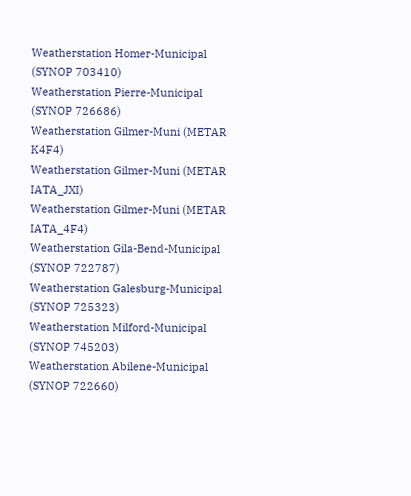Weatherstation Homer-Municipal (SYNOP 703410)
Weatherstation Pierre-Municipal (SYNOP 726686)
Weatherstation Gilmer-Muni (METAR K4F4)
Weatherstation Gilmer-Muni (METAR IATA_JXI)
Weatherstation Gilmer-Muni (METAR IATA_4F4)
Weatherstation Gila-Bend-Municipal (SYNOP 722787)
Weatherstation Galesburg-Municipal (SYNOP 725323)
Weatherstation Milford-Municipal (SYNOP 745203)
Weatherstation Abilene-Municipal (SYNOP 722660)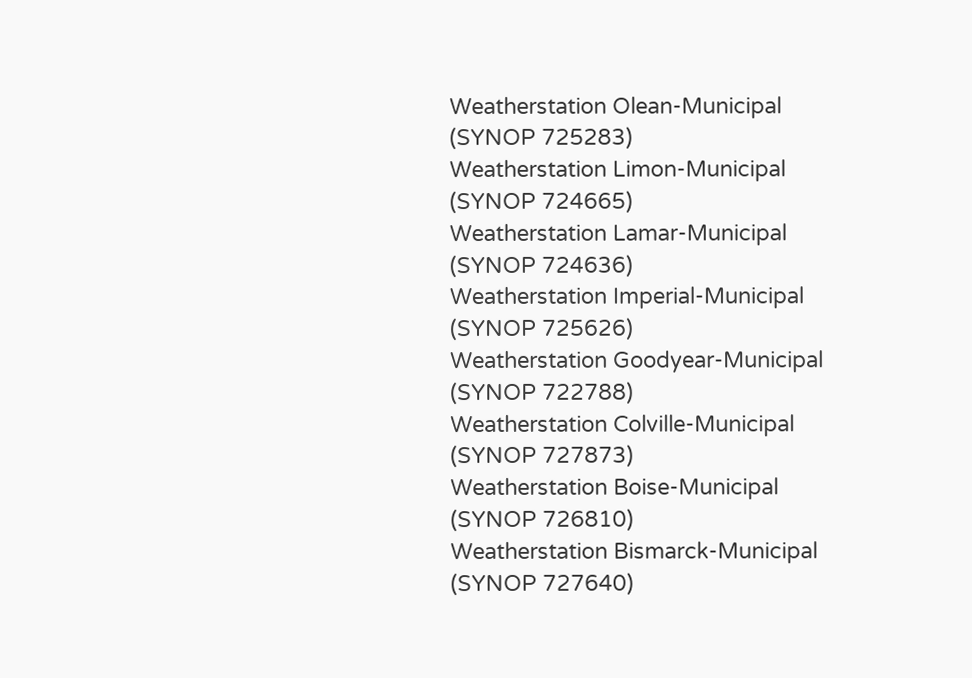Weatherstation Olean-Municipal (SYNOP 725283)
Weatherstation Limon-Municipal (SYNOP 724665)
Weatherstation Lamar-Municipal (SYNOP 724636)
Weatherstation Imperial-Municipal (SYNOP 725626)
Weatherstation Goodyear-Municipal (SYNOP 722788)
Weatherstation Colville-Municipal (SYNOP 727873)
Weatherstation Boise-Municipal (SYNOP 726810)
Weatherstation Bismarck-Municipal (SYNOP 727640)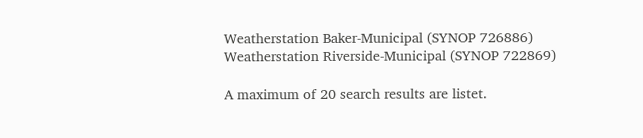Weatherstation Baker-Municipal (SYNOP 726886)
Weatherstation Riverside-Municipal (SYNOP 722869)

A maximum of 20 search results are listet.